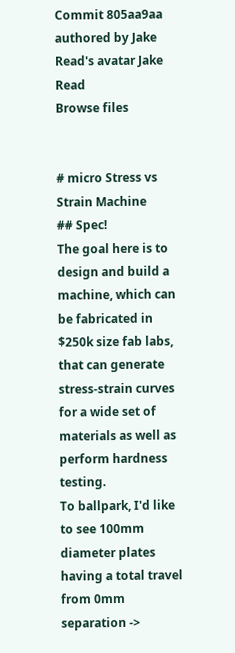Commit 805aa9aa authored by Jake Read's avatar Jake Read
Browse files


# micro Stress vs Strain Machine
## Spec!
The goal here is to design and build a machine, which can be fabricated in $250k size fab labs, that can generate stress-strain curves for a wide set of materials as well as perform hardness testing.
To ballpark, I'd like to see 100mm diameter plates having a total travel from 0mm separation ->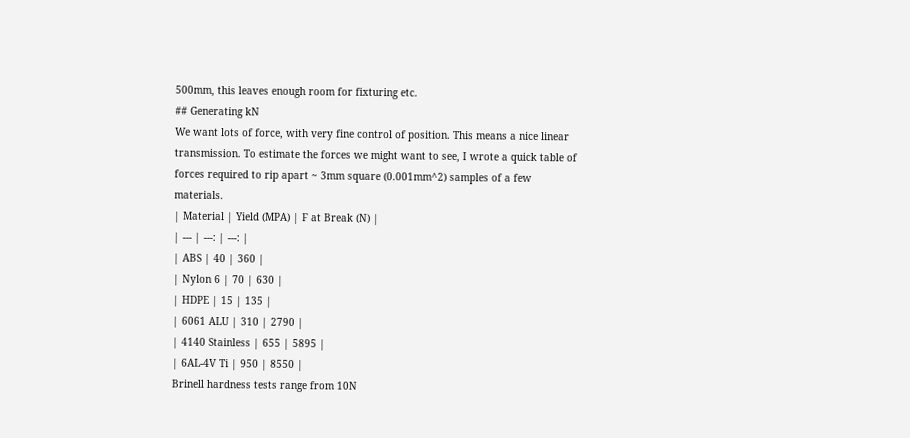500mm, this leaves enough room for fixturing etc.
## Generating kN
We want lots of force, with very fine control of position. This means a nice linear transmission. To estimate the forces we might want to see, I wrote a quick table of forces required to rip apart ~ 3mm square (0.001mm^2) samples of a few materials.
| Material | Yield (MPA) | F at Break (N) |
| --- | ---: | ---: |
| ABS | 40 | 360 |
| Nylon 6 | 70 | 630 |
| HDPE | 15 | 135 |
| 6061 ALU | 310 | 2790 |
| 4140 Stainless | 655 | 5895 |
| 6AL-4V Ti | 950 | 8550 |
Brinell hardness tests range from 10N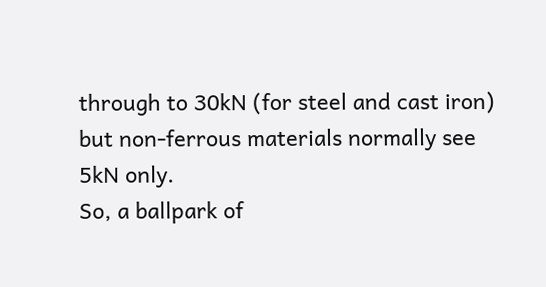through to 30kN (for steel and cast iron) but non-ferrous materials normally see 5kN only.
So, a ballpark of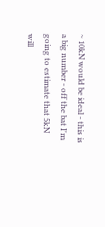~ 10kN would be ideal - this is a big number - off the bat I'm going to estimate that 5kN will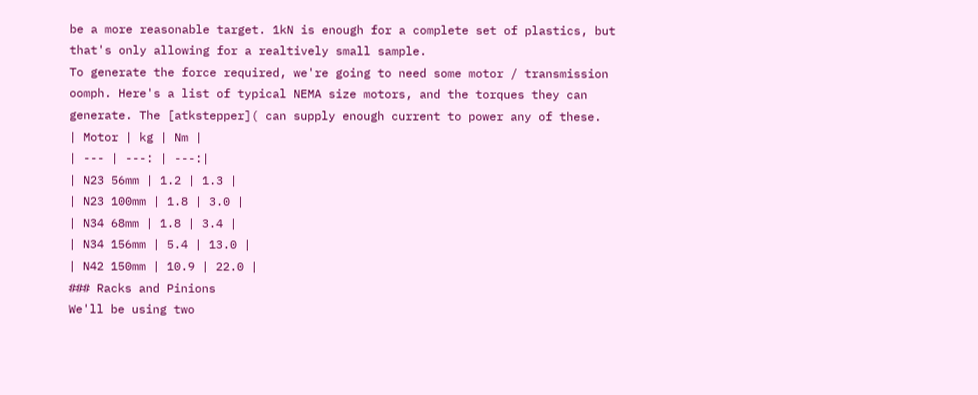be a more reasonable target. 1kN is enough for a complete set of plastics, but that's only allowing for a realtively small sample.
To generate the force required, we're going to need some motor / transmission oomph. Here's a list of typical NEMA size motors, and the torques they can generate. The [atkstepper]( can supply enough current to power any of these.
| Motor | kg | Nm |
| --- | ---: | ---:|
| N23 56mm | 1.2 | 1.3 |
| N23 100mm | 1.8 | 3.0 |
| N34 68mm | 1.8 | 3.4 |
| N34 156mm | 5.4 | 13.0 |
| N42 150mm | 10.9 | 22.0 |
### Racks and Pinions
We'll be using two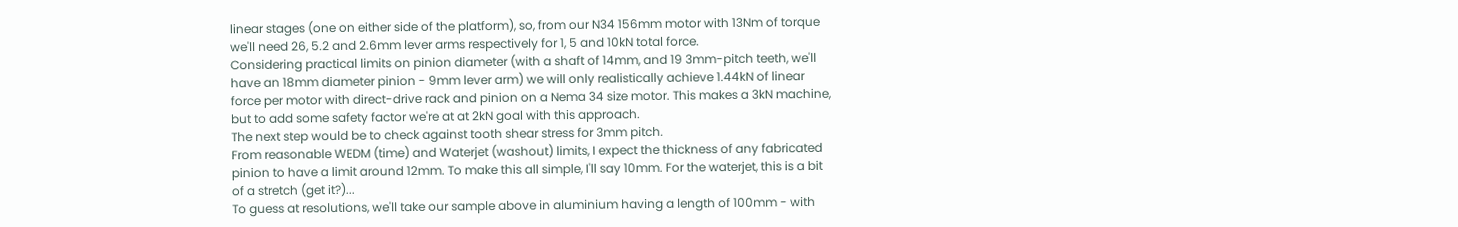linear stages (one on either side of the platform), so, from our N34 156mm motor with 13Nm of torque we'll need 26, 5.2 and 2.6mm lever arms respectively for 1, 5 and 10kN total force.
Considering practical limits on pinion diameter (with a shaft of 14mm, and 19 3mm-pitch teeth, we'll have an 18mm diameter pinion - 9mm lever arm) we will only realistically achieve 1.44kN of linear force per motor with direct-drive rack and pinion on a Nema 34 size motor. This makes a 3kN machine, but to add some safety factor we're at at 2kN goal with this approach.
The next step would be to check against tooth shear stress for 3mm pitch.
From reasonable WEDM (time) and Waterjet (washout) limits, I expect the thickness of any fabricated pinion to have a limit around 12mm. To make this all simple, I'll say 10mm. For the waterjet, this is a bit of a stretch (get it?)...
To guess at resolutions, we'll take our sample above in aluminium having a length of 100mm - with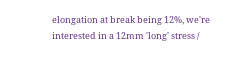elongation at break being 12%, we're interested in a 12mm 'long' stress /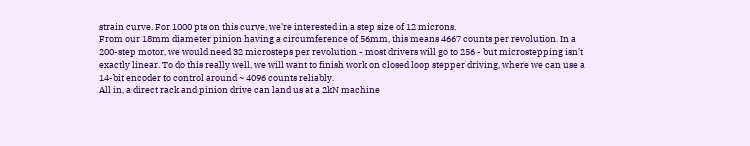strain curve. For 1000 pts on this curve, we're interested in a step size of 12 microns.
From our 18mm diameter pinion having a circumference of 56mm, this means 4667 counts per revolution. In a 200-step motor, we would need 32 microsteps per revolution - most drivers will go to 256 - but microstepping isn't exactly linear. To do this really well, we will want to finish work on closed loop stepper driving, where we can use a 14-bit encoder to control around ~ 4096 counts reliably.
All in, a direct rack and pinion drive can land us at a 2kN machine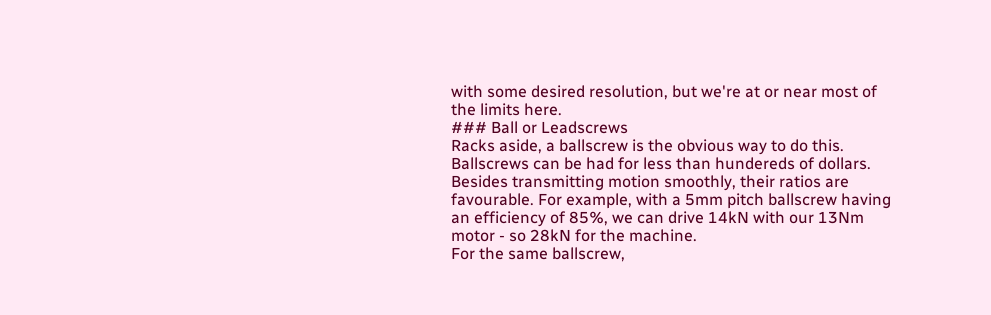with some desired resolution, but we're at or near most of the limits here.
### Ball or Leadscrews
Racks aside, a ballscrew is the obvious way to do this. Ballscrews can be had for less than hundereds of dollars. Besides transmitting motion smoothly, their ratios are favourable. For example, with a 5mm pitch ballscrew having an efficiency of 85%, we can drive 14kN with our 13Nm motor - so 28kN for the machine.
For the same ballscrew,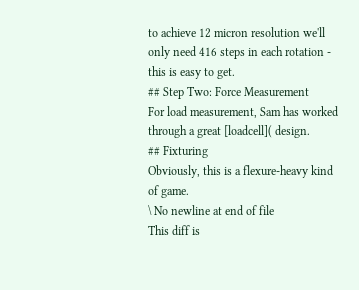to achieve 12 micron resolution we'll only need 416 steps in each rotation - this is easy to get.
## Step Two: Force Measurement
For load measurement, Sam has worked through a great [loadcell]( design.
## Fixturing
Obviously, this is a flexure-heavy kind of game.
\ No newline at end of file
This diff is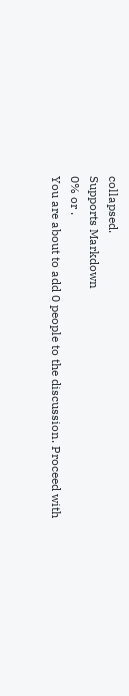collapsed.
Supports Markdown
0% or .
You are about to add 0 people to the discussion. Proceed with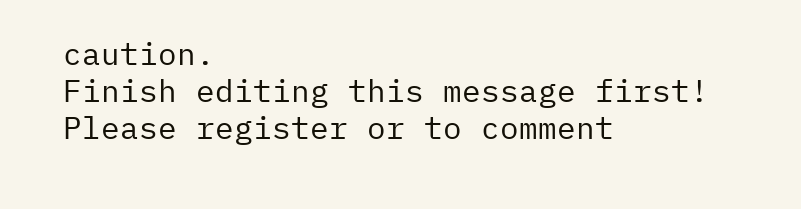caution.
Finish editing this message first!
Please register or to comment